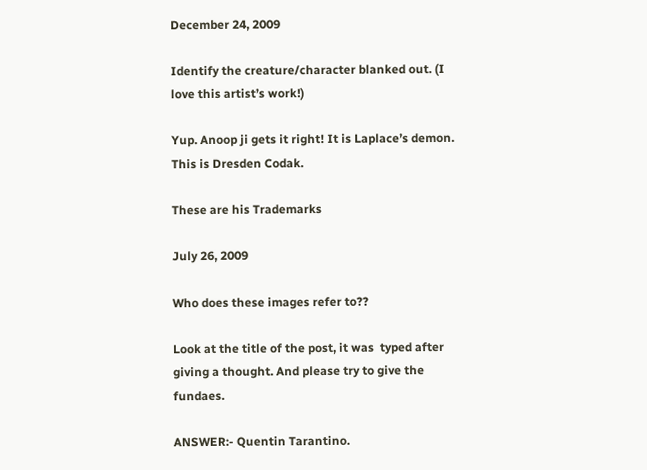December 24, 2009

Identify the creature/character blanked out. (I love this artist’s work!)

Yup. Anoop ji gets it right! It is Laplace’s demon. This is Dresden Codak.

These are his Trademarks

July 26, 2009

Who does these images refer to??

Look at the title of the post, it was  typed after giving a thought. And please try to give the fundaes.

ANSWER:- Quentin Tarantino.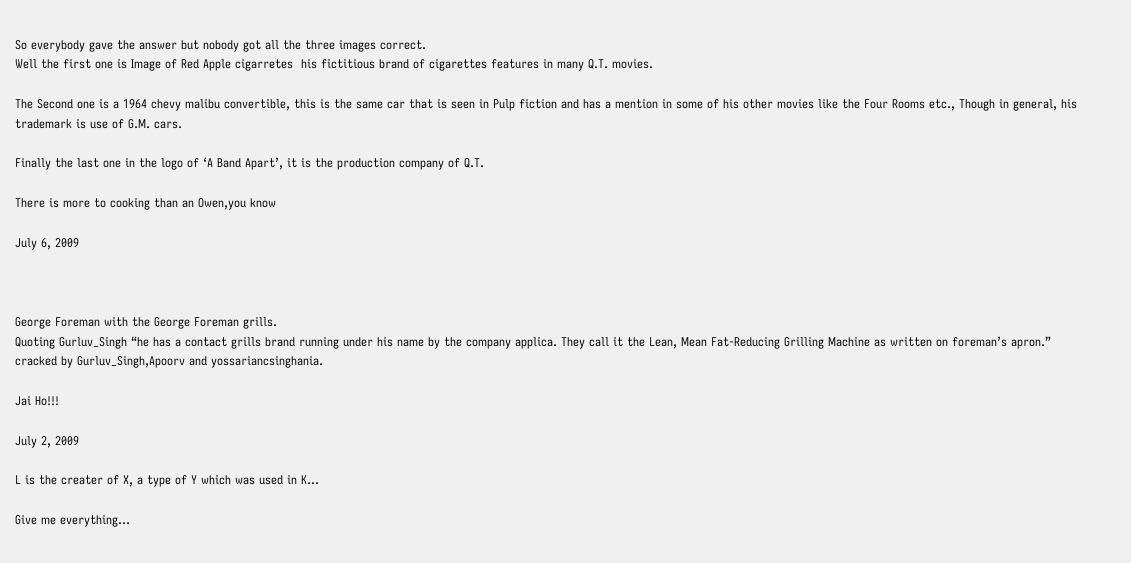So everybody gave the answer but nobody got all the three images correct.
Well the first one is Image of Red Apple cigarretes  his fictitious brand of cigarettes features in many Q.T. movies.

The Second one is a 1964 chevy malibu convertible, this is the same car that is seen in Pulp fiction and has a mention in some of his other movies like the Four Rooms etc., Though in general, his trademark is use of G.M. cars.

Finally the last one in the logo of ‘A Band Apart’, it is the production company of Q.T.

There is more to cooking than an Owen,you know

July 6, 2009



George Foreman with the George Foreman grills.
Quoting Gurluv_Singh “he has a contact grills brand running under his name by the company applica. They call it the Lean, Mean Fat-Reducing Grilling Machine as written on foreman’s apron.”
cracked by Gurluv_Singh,Apoorv and yossariancsinghania.

Jai Ho!!!

July 2, 2009

L is the creater of X, a type of Y which was used in K…

Give me everything…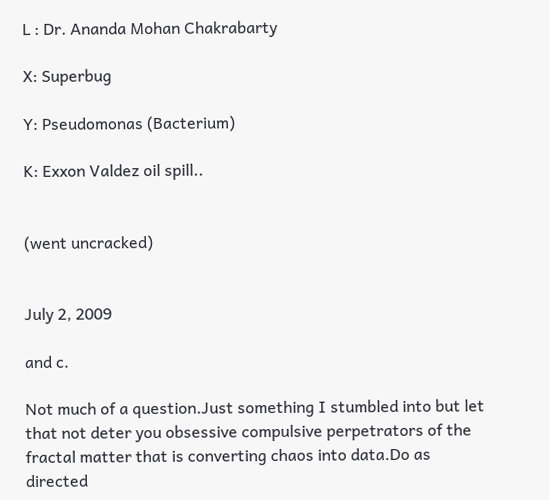L : Dr. Ananda Mohan Chakrabarty

X: Superbug

Y: Pseudomonas (Bacterium)

K: Exxon Valdez oil spill..


(went uncracked)


July 2, 2009

and c.

Not much of a question.Just something I stumbled into but let that not deter you obsessive compulsive perpetrators of the  fractal matter that is converting chaos into data.Do as directed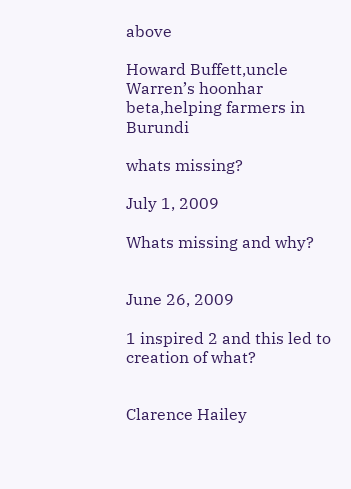above

Howard Buffett,uncle Warren’s hoonhar beta,helping farmers in Burundi

whats missing?

July 1, 2009

Whats missing and why?


June 26, 2009

1 inspired 2 and this led to creation of what?


Clarence Hailey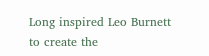Long inspired Leo Burnett to create the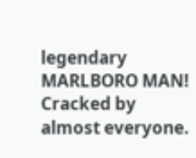legendary MARLBORO MAN!
Cracked by almost everyone.